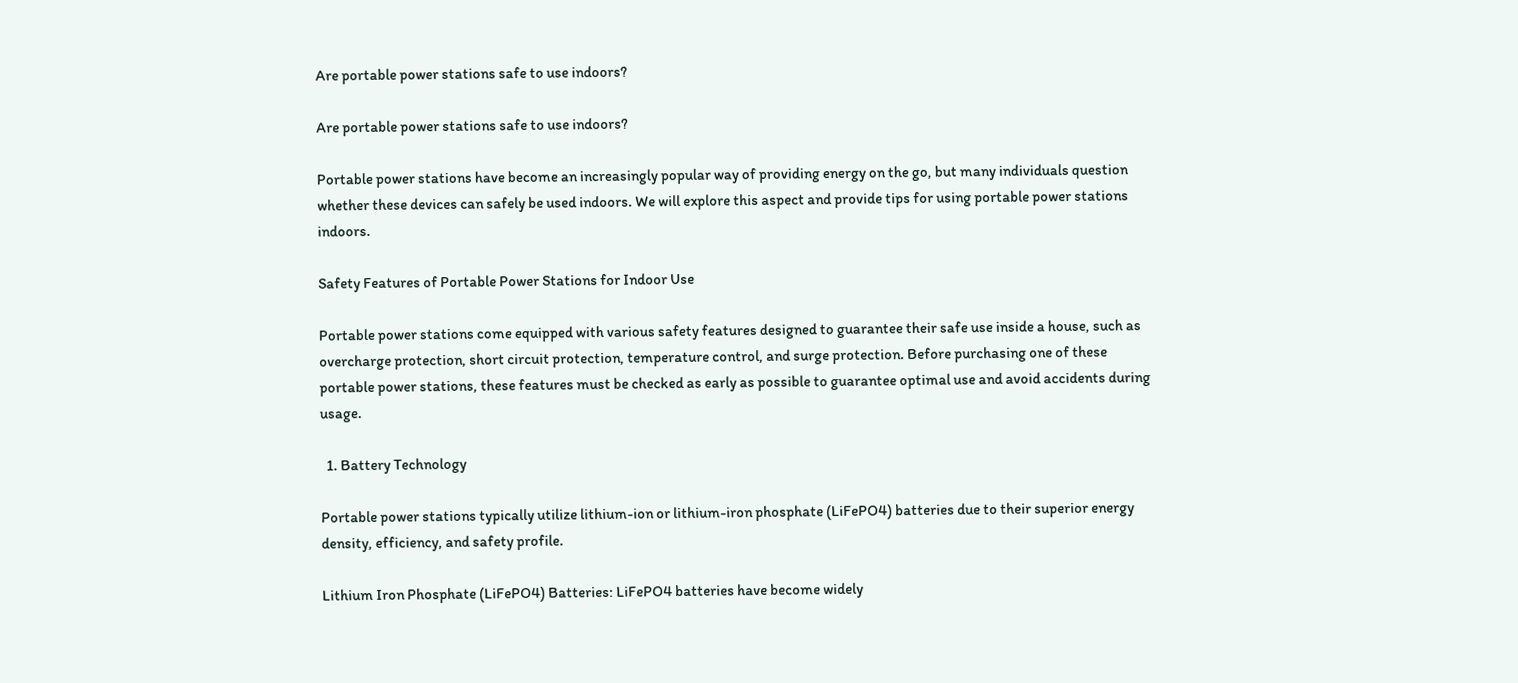Are portable power stations safe to use indoors?

Are portable power stations safe to use indoors?

Portable power stations have become an increasingly popular way of providing energy on the go, but many individuals question whether these devices can safely be used indoors. We will explore this aspect and provide tips for using portable power stations indoors.

Safety Features of Portable Power Stations for Indoor Use

Portable power stations come equipped with various safety features designed to guarantee their safe use inside a house, such as overcharge protection, short circuit protection, temperature control, and surge protection. Before purchasing one of these portable power stations, these features must be checked as early as possible to guarantee optimal use and avoid accidents during usage.

  1. Battery Technology

Portable power stations typically utilize lithium-ion or lithium-iron phosphate (LiFePO4) batteries due to their superior energy density, efficiency, and safety profile.

Lithium Iron Phosphate (LiFePO4) Batteries: LiFePO4 batteries have become widely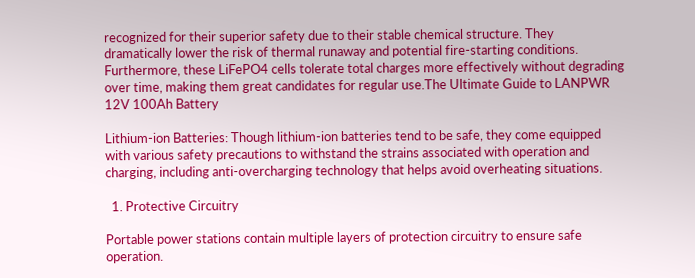recognized for their superior safety due to their stable chemical structure. They dramatically lower the risk of thermal runaway and potential fire-starting conditions. Furthermore, these LiFePO4 cells tolerate total charges more effectively without degrading over time, making them great candidates for regular use.The Ultimate Guide to LANPWR 12V 100Ah Battery

Lithium-ion Batteries: Though lithium-ion batteries tend to be safe, they come equipped with various safety precautions to withstand the strains associated with operation and charging, including anti-overcharging technology that helps avoid overheating situations.

  1. Protective Circuitry

Portable power stations contain multiple layers of protection circuitry to ensure safe operation.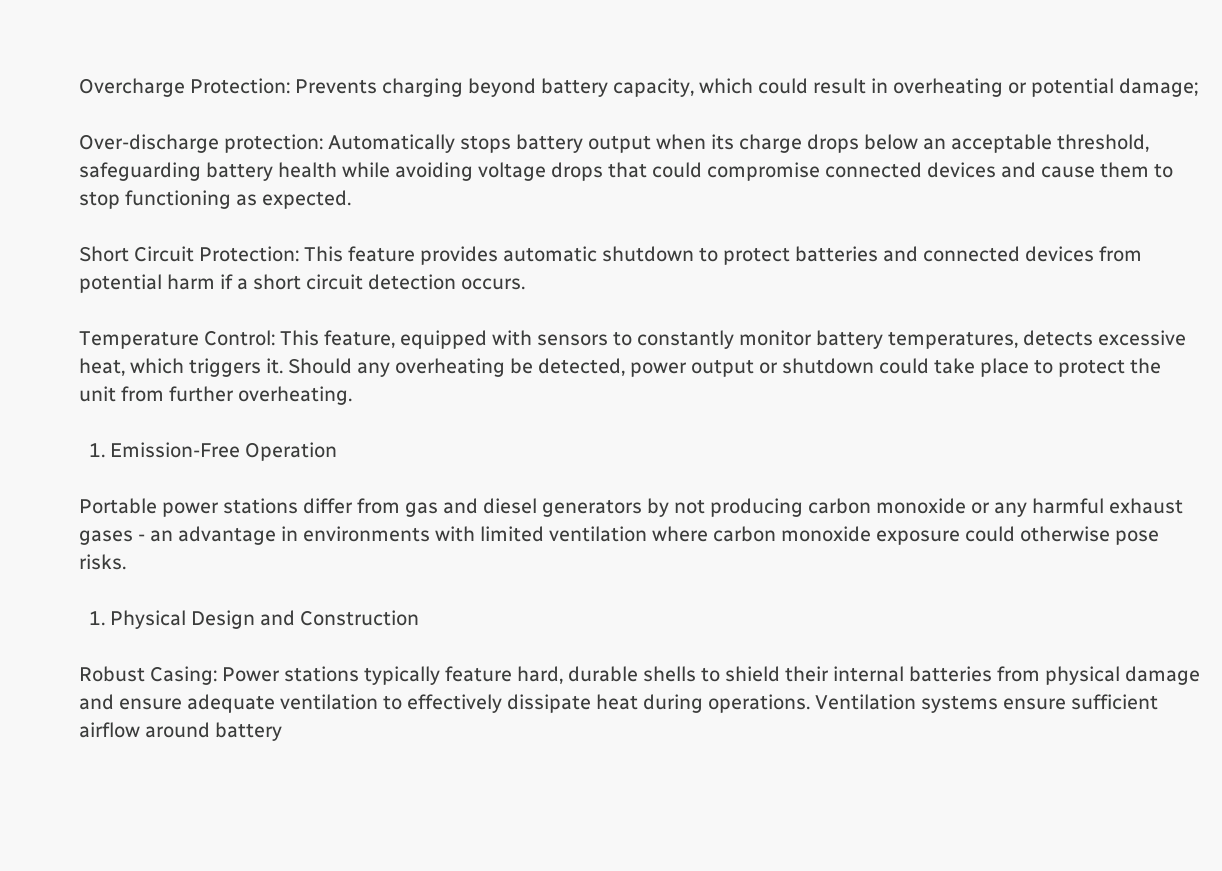Overcharge Protection: Prevents charging beyond battery capacity, which could result in overheating or potential damage;

Over-discharge protection: Automatically stops battery output when its charge drops below an acceptable threshold, safeguarding battery health while avoiding voltage drops that could compromise connected devices and cause them to stop functioning as expected.

Short Circuit Protection: This feature provides automatic shutdown to protect batteries and connected devices from potential harm if a short circuit detection occurs.

Temperature Control: This feature, equipped with sensors to constantly monitor battery temperatures, detects excessive heat, which triggers it. Should any overheating be detected, power output or shutdown could take place to protect the unit from further overheating.

  1. Emission-Free Operation

Portable power stations differ from gas and diesel generators by not producing carbon monoxide or any harmful exhaust gases - an advantage in environments with limited ventilation where carbon monoxide exposure could otherwise pose risks.

  1. Physical Design and Construction

Robust Casing: Power stations typically feature hard, durable shells to shield their internal batteries from physical damage and ensure adequate ventilation to effectively dissipate heat during operations. Ventilation systems ensure sufficient airflow around battery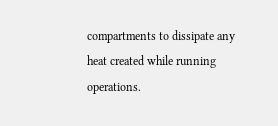compartments to dissipate any heat created while running operations.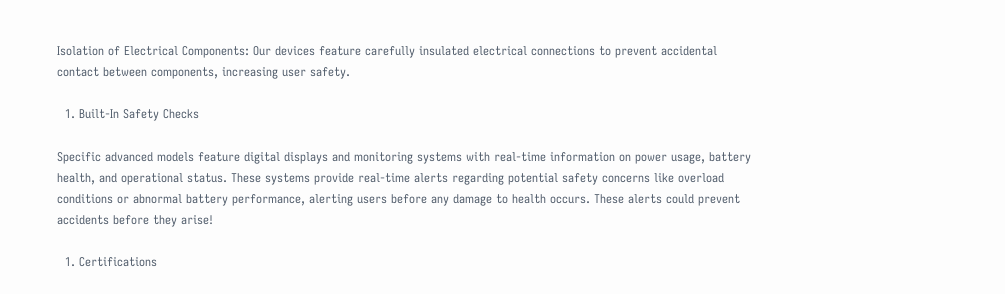Isolation of Electrical Components: Our devices feature carefully insulated electrical connections to prevent accidental contact between components, increasing user safety.

  1. Built-In Safety Checks

Specific advanced models feature digital displays and monitoring systems with real-time information on power usage, battery health, and operational status. These systems provide real-time alerts regarding potential safety concerns like overload conditions or abnormal battery performance, alerting users before any damage to health occurs. These alerts could prevent accidents before they arise!

  1. Certifications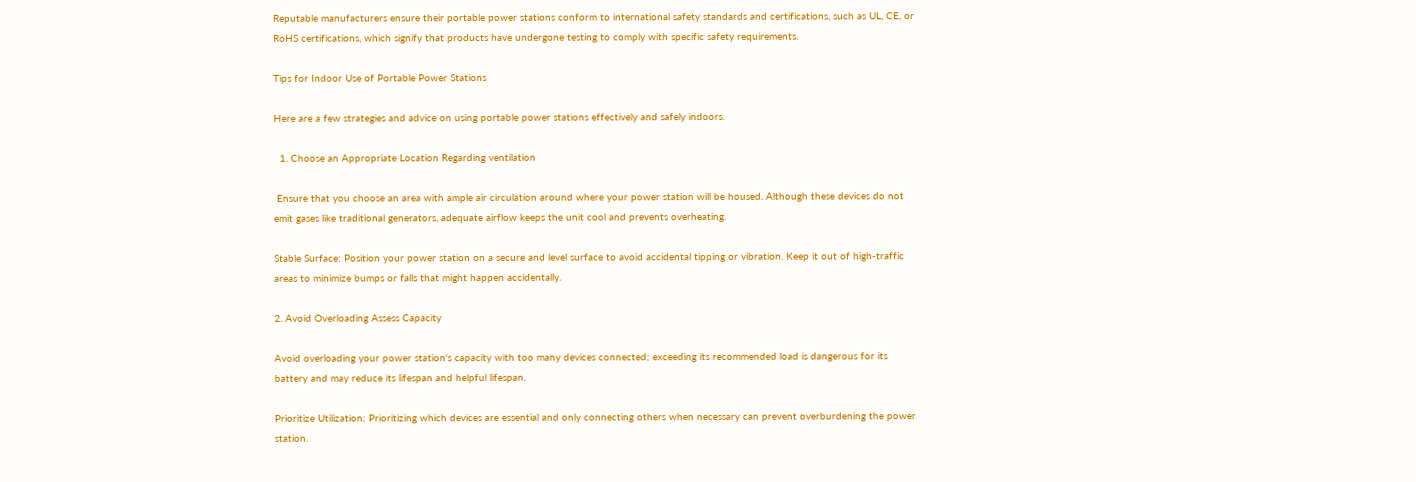Reputable manufacturers ensure their portable power stations conform to international safety standards and certifications, such as UL, CE, or RoHS certifications, which signify that products have undergone testing to comply with specific safety requirements.

Tips for Indoor Use of Portable Power Stations

Here are a few strategies and advice on using portable power stations effectively and safely indoors.

  1. Choose an Appropriate Location Regarding ventilation

 Ensure that you choose an area with ample air circulation around where your power station will be housed. Although these devices do not emit gases like traditional generators, adequate airflow keeps the unit cool and prevents overheating.

Stable Surface: Position your power station on a secure and level surface to avoid accidental tipping or vibration. Keep it out of high-traffic areas to minimize bumps or falls that might happen accidentally.

2. Avoid Overloading Assess Capacity

Avoid overloading your power station's capacity with too many devices connected; exceeding its recommended load is dangerous for its battery and may reduce its lifespan and helpful lifespan.

Prioritize Utilization: Prioritizing which devices are essential and only connecting others when necessary can prevent overburdening the power station.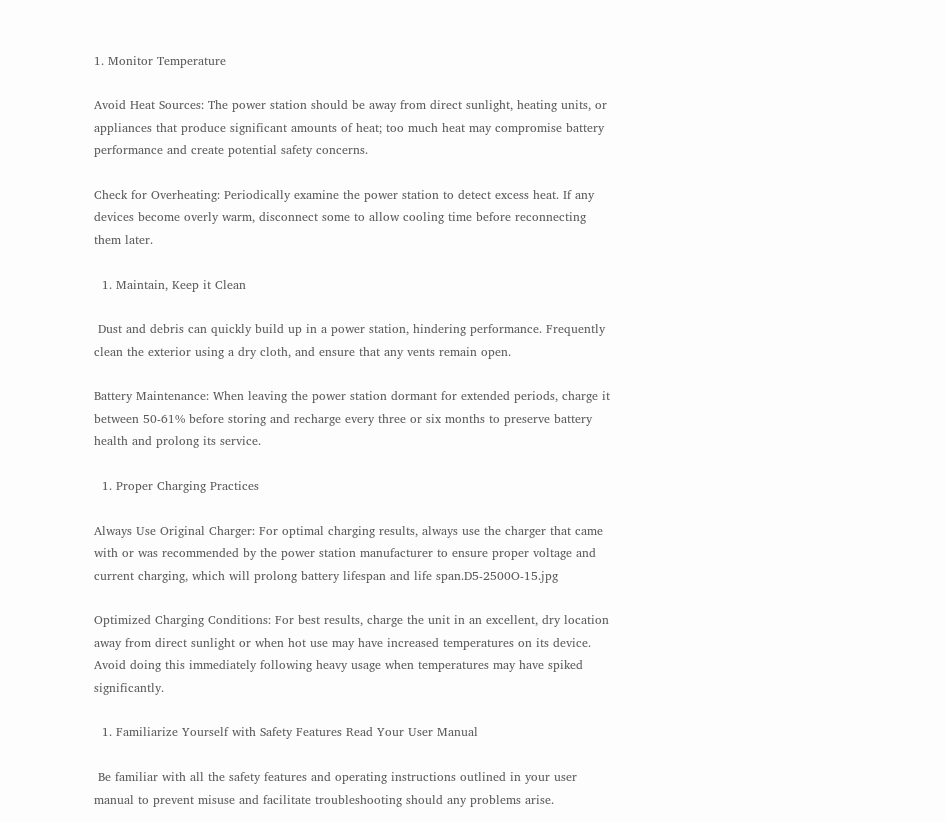1. Monitor Temperature

Avoid Heat Sources: The power station should be away from direct sunlight, heating units, or appliances that produce significant amounts of heat; too much heat may compromise battery performance and create potential safety concerns.

Check for Overheating: Periodically examine the power station to detect excess heat. If any devices become overly warm, disconnect some to allow cooling time before reconnecting them later.

  1. Maintain, Keep it Clean

 Dust and debris can quickly build up in a power station, hindering performance. Frequently clean the exterior using a dry cloth, and ensure that any vents remain open.

Battery Maintenance: When leaving the power station dormant for extended periods, charge it between 50-61% before storing and recharge every three or six months to preserve battery health and prolong its service.

  1. Proper Charging Practices

Always Use Original Charger: For optimal charging results, always use the charger that came with or was recommended by the power station manufacturer to ensure proper voltage and current charging, which will prolong battery lifespan and life span.D5-2500O-15.jpg

Optimized Charging Conditions: For best results, charge the unit in an excellent, dry location away from direct sunlight or when hot use may have increased temperatures on its device. Avoid doing this immediately following heavy usage when temperatures may have spiked significantly.

  1. Familiarize Yourself with Safety Features Read Your User Manual

 Be familiar with all the safety features and operating instructions outlined in your user manual to prevent misuse and facilitate troubleshooting should any problems arise.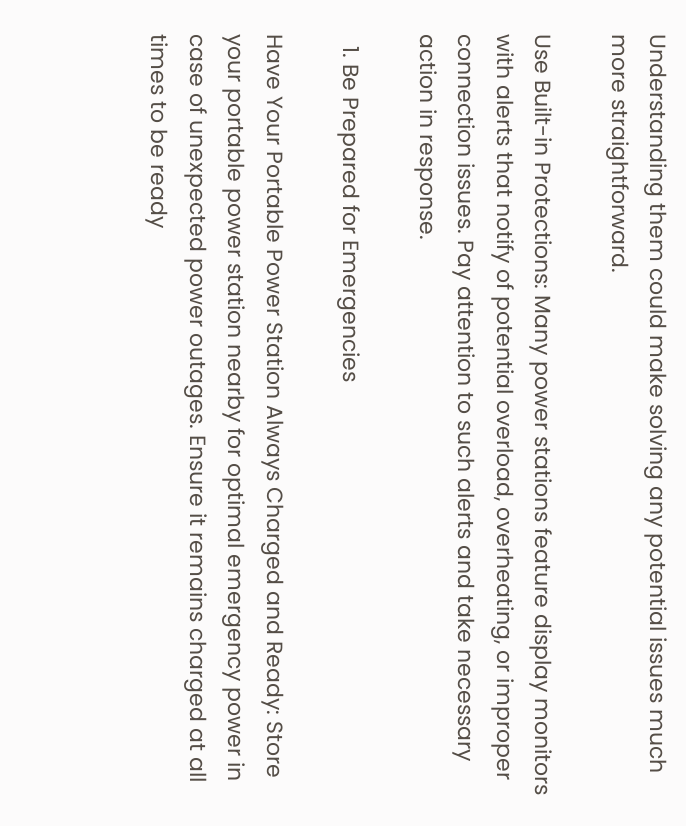Understanding them could make solving any potential issues much more straightforward.

Use Built-in Protections: Many power stations feature display monitors with alerts that notify of potential overload, overheating, or improper connection issues. Pay attention to such alerts and take necessary action in response.

  1. Be Prepared for Emergencies

Have Your Portable Power Station Always Charged and Ready: Store your portable power station nearby for optimal emergency power in case of unexpected power outages. Ensure it remains charged at all times to be ready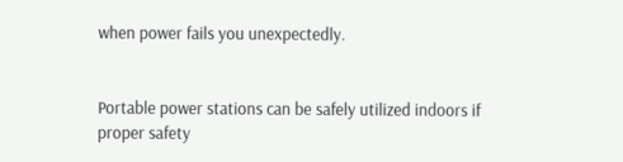when power fails you unexpectedly.


Portable power stations can be safely utilized indoors if proper safety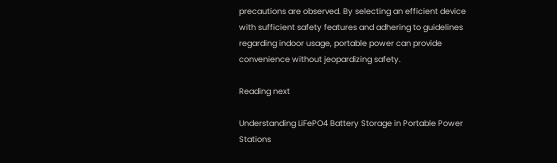precautions are observed. By selecting an efficient device with sufficient safety features and adhering to guidelines regarding indoor usage, portable power can provide convenience without jeopardizing safety.

Reading next

Understanding LiFePO4 Battery Storage in Portable Power Stations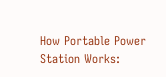How Portable Power Station Works: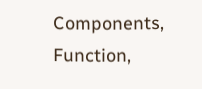Components, Function,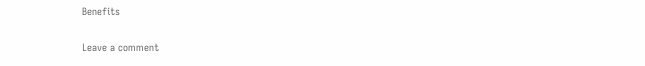Benefits

Leave a comment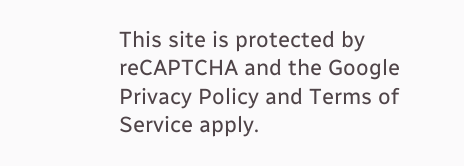This site is protected by reCAPTCHA and the Google Privacy Policy and Terms of Service apply.